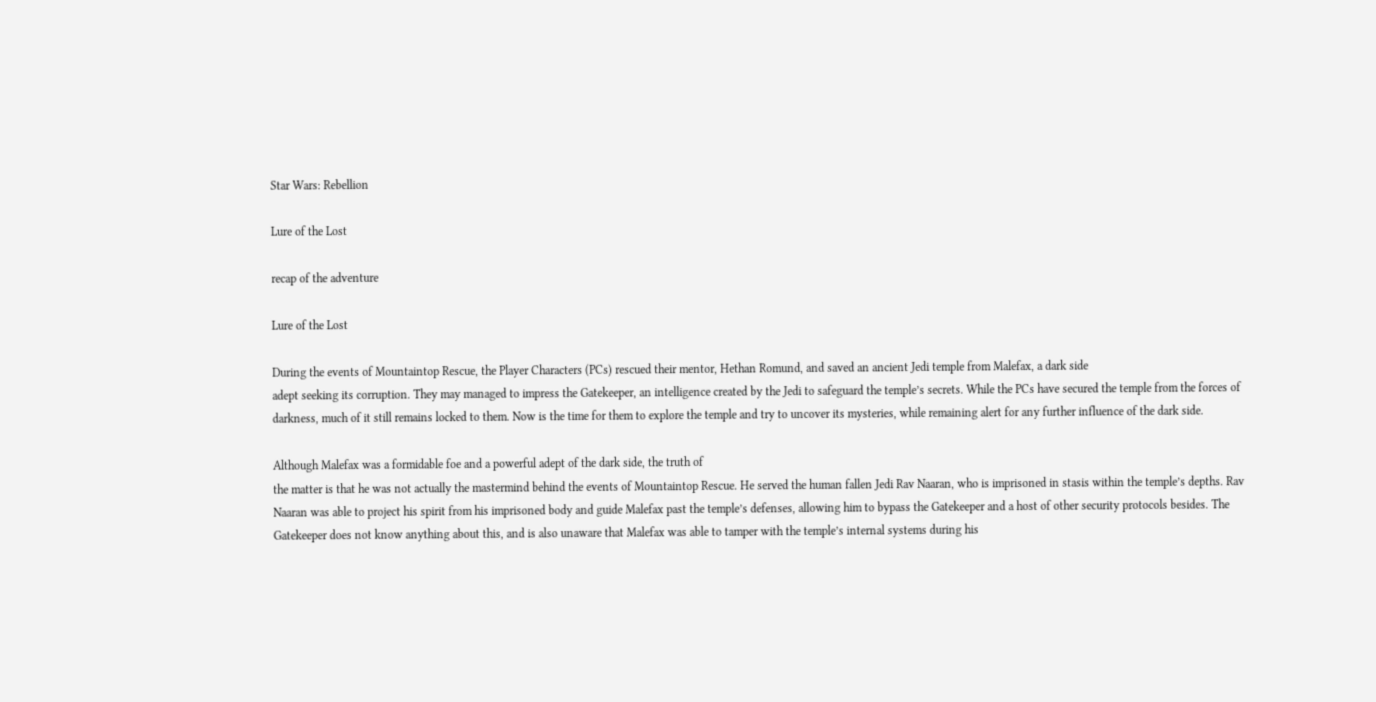Star Wars: Rebellion

Lure of the Lost

recap of the adventure

Lure of the Lost

During the events of Mountaintop Rescue, the Player Characters (PCs) rescued their mentor, Hethan Romund, and saved an ancient Jedi temple from Malefax, a dark side
adept seeking its corruption. They may managed to impress the Gatekeeper, an intelligence created by the Jedi to safeguard the temple’s secrets. While the PCs have secured the temple from the forces of darkness, much of it still remains locked to them. Now is the time for them to explore the temple and try to uncover its mysteries, while remaining alert for any further influence of the dark side.

Although Malefax was a formidable foe and a powerful adept of the dark side, the truth of
the matter is that he was not actually the mastermind behind the events of Mountaintop Rescue. He served the human fallen Jedi Rav Naaran, who is imprisoned in stasis within the temple’s depths. Rav Naaran was able to project his spirit from his imprisoned body and guide Malefax past the temple’s defenses, allowing him to bypass the Gatekeeper and a host of other security protocols besides. The Gatekeeper does not know anything about this, and is also unaware that Malefax was able to tamper with the temple’s internal systems during his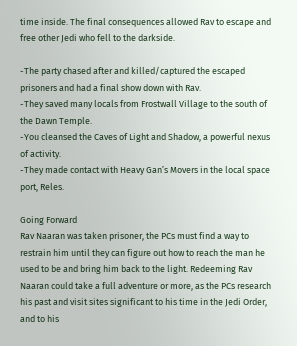time inside. The final consequences allowed Rav to escape and free other Jedi who fell to the darkside.

-The party chased after and killed/captured the escaped prisoners and had a final show down with Rav.
-They saved many locals from Frostwall Village to the south of the Dawn Temple.
-You cleansed the Caves of Light and Shadow, a powerful nexus of activity.
-They made contact with Heavy Gan’s Movers in the local space port, Reles.

Going Forward
Rav Naaran was taken prisoner, the PCs must find a way to restrain him until they can figure out how to reach the man he used to be and bring him back to the light. Redeeming Rav Naaran could take a full adventure or more, as the PCs research his past and visit sites significant to his time in the Jedi Order, and to his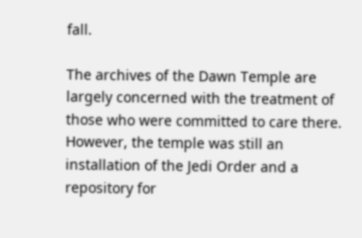fall.

The archives of the Dawn Temple are largely concerned with the treatment of those who were committed to care there. However, the temple was still an installation of the Jedi Order and a repository for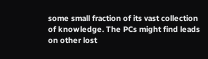some small fraction of its vast collection of knowledge. The PCs might find leads on other lost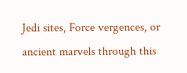Jedi sites, Force vergences, or ancient marvels through this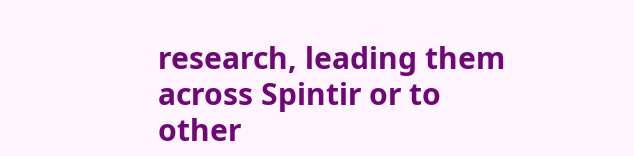research, leading them across Spintir or to other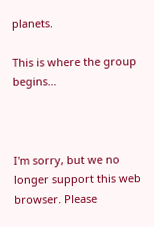planets.

This is where the group begins…



I'm sorry, but we no longer support this web browser. Please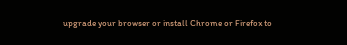upgrade your browser or install Chrome or Firefox to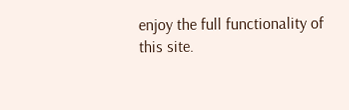enjoy the full functionality of this site.